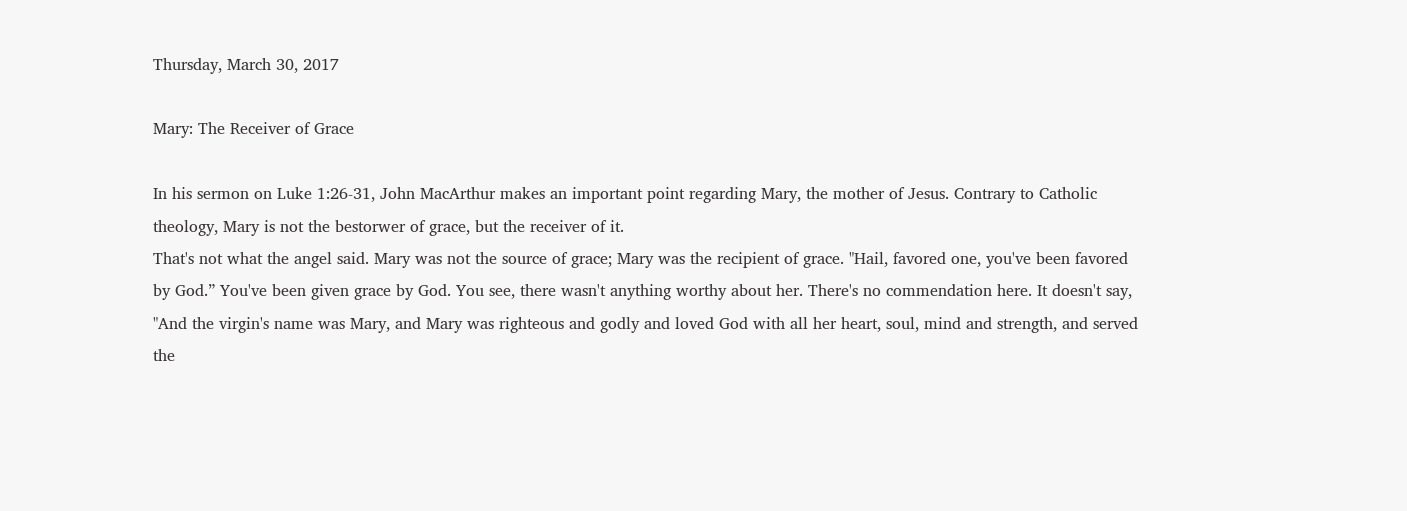Thursday, March 30, 2017

Mary: The Receiver of Grace

In his sermon on Luke 1:26-31, John MacArthur makes an important point regarding Mary, the mother of Jesus. Contrary to Catholic theology, Mary is not the bestorwer of grace, but the receiver of it.
That's not what the angel said. Mary was not the source of grace; Mary was the recipient of grace. "Hail, favored one, you've been favored by God.” You've been given grace by God. You see, there wasn't anything worthy about her. There's no commendation here. It doesn't say, "And the virgin's name was Mary, and Mary was righteous and godly and loved God with all her heart, soul, mind and strength, and served the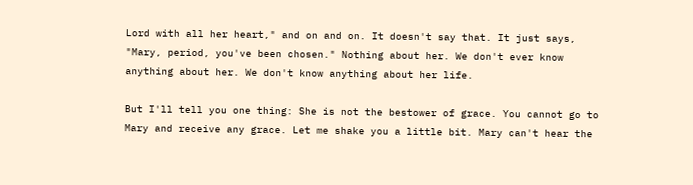Lord with all her heart," and on and on. It doesn't say that. It just says, "Mary, period, you've been chosen." Nothing about her. We don't ever know anything about her. We don't know anything about her life.

But I'll tell you one thing: She is not the bestower of grace. You cannot go to Mary and receive any grace. Let me shake you a little bit. Mary can't hear the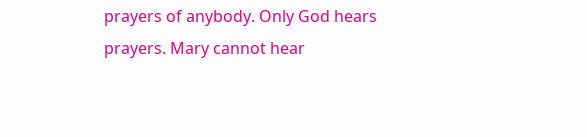prayers of anybody. Only God hears prayers. Mary cannot hear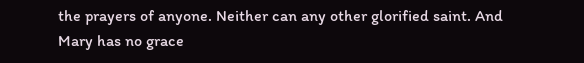the prayers of anyone. Neither can any other glorified saint. And Mary has no grace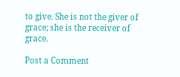to give. She is not the giver of grace; she is the receiver of grace.

Post a Comment